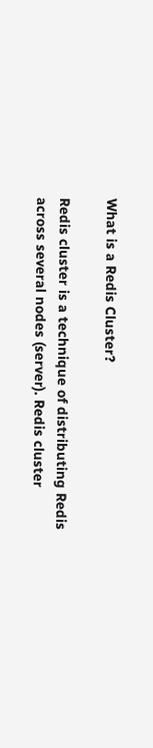What is a Redis Cluster?

Redis cluster is a technique of distributing Redis across several nodes (server). Redis cluster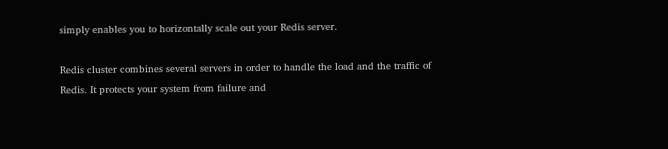simply enables you to horizontally scale out your Redis server.

Redis cluster combines several servers in order to handle the load and the traffic of Redis. It protects your system from failure and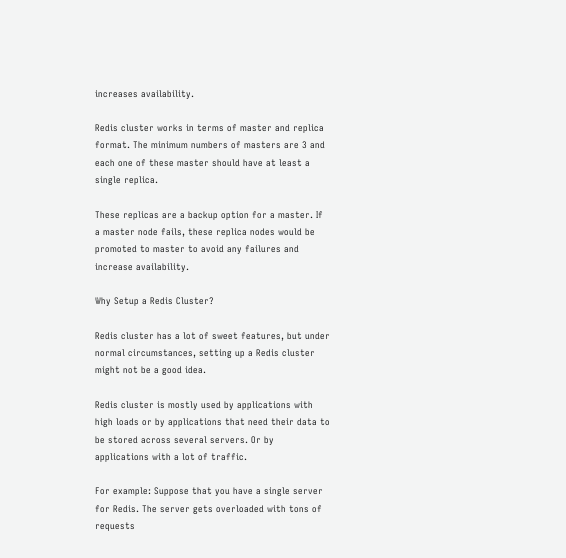increases availability.

Redis cluster works in terms of master and replica format. The minimum numbers of masters are 3 and each one of these master should have at least a single replica.

These replicas are a backup option for a master. If a master node fails, these replica nodes would be promoted to master to avoid any failures and increase availability.

Why Setup a Redis Cluster?

Redis cluster has a lot of sweet features, but under normal circumstances, setting up a Redis cluster might not be a good idea.

Redis cluster is mostly used by applications with high loads or by applications that need their data to be stored across several servers. Or by applications with a lot of traffic.

For example: Suppose that you have a single server for Redis. The server gets overloaded with tons of requests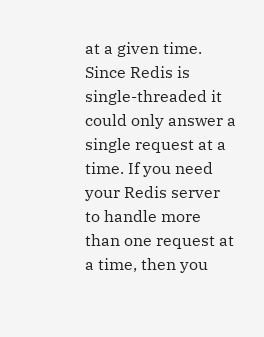at a given time. Since Redis is single-threaded it could only answer a single request at a time. If you need your Redis server to handle more than one request at a time, then you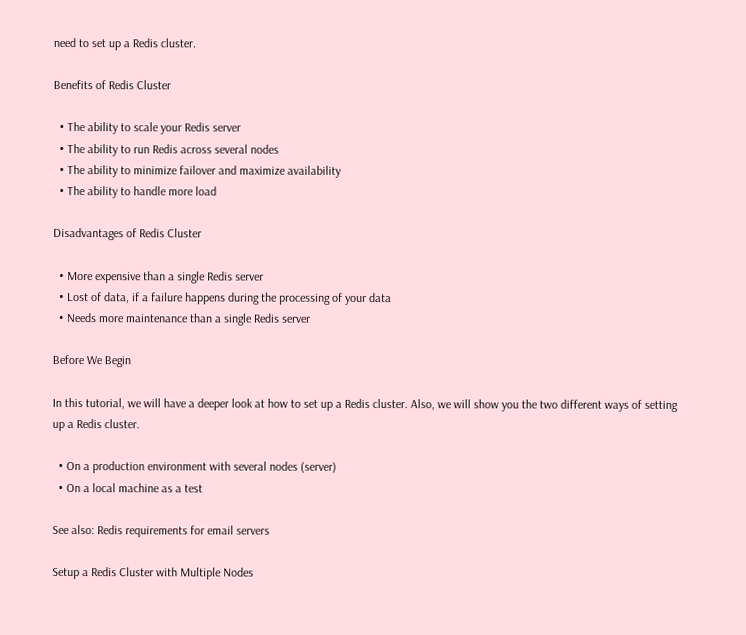need to set up a Redis cluster.

Benefits of Redis Cluster

  • The ability to scale your Redis server
  • The ability to run Redis across several nodes
  • The ability to minimize failover and maximize availability
  • The ability to handle more load

Disadvantages of Redis Cluster

  • More expensive than a single Redis server
  • Lost of data, if a failure happens during the processing of your data
  • Needs more maintenance than a single Redis server

Before We Begin

In this tutorial, we will have a deeper look at how to set up a Redis cluster. Also, we will show you the two different ways of setting up a Redis cluster.

  • On a production environment with several nodes (server)
  • On a local machine as a test

See also: Redis requirements for email servers

Setup a Redis Cluster with Multiple Nodes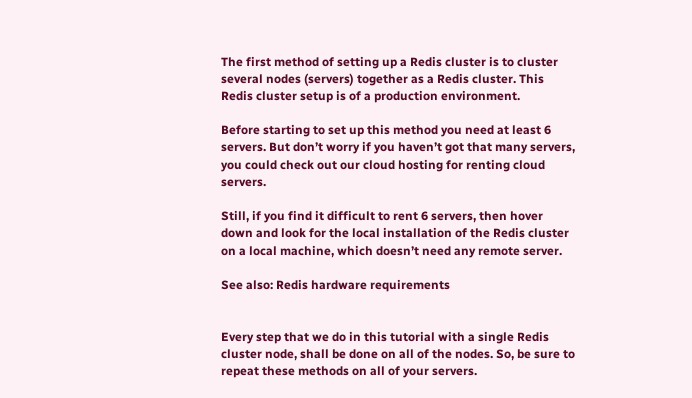The first method of setting up a Redis cluster is to cluster several nodes (servers) together as a Redis cluster. This Redis cluster setup is of a production environment.

Before starting to set up this method you need at least 6 servers. But don’t worry if you haven’t got that many servers, you could check out our cloud hosting for renting cloud servers.

Still, if you find it difficult to rent 6 servers, then hover down and look for the local installation of the Redis cluster on a local machine, which doesn’t need any remote server.

See also: Redis hardware requirements


Every step that we do in this tutorial with a single Redis cluster node, shall be done on all of the nodes. So, be sure to repeat these methods on all of your servers.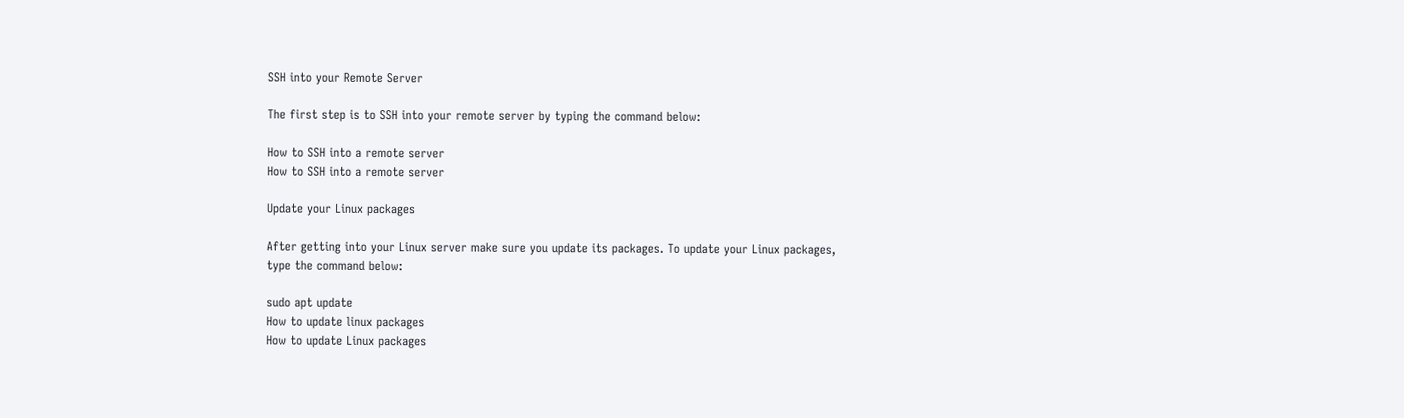SSH into your Remote Server

The first step is to SSH into your remote server by typing the command below:

How to SSH into a remote server
How to SSH into a remote server

Update your Linux packages

After getting into your Linux server make sure you update its packages. To update your Linux packages, type the command below:

sudo apt update
How to update linux packages
How to update Linux packages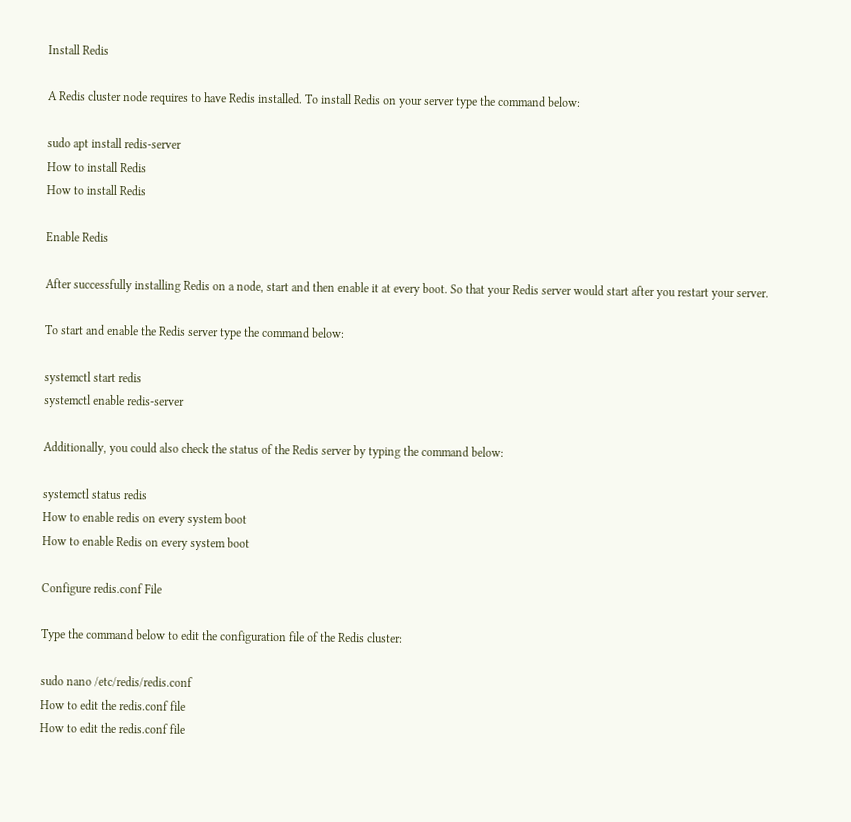Install Redis

A Redis cluster node requires to have Redis installed. To install Redis on your server type the command below:

sudo apt install redis-server
How to install Redis
How to install Redis

Enable Redis

After successfully installing Redis on a node, start and then enable it at every boot. So that your Redis server would start after you restart your server.

To start and enable the Redis server type the command below:

systemctl start redis
systemctl enable redis-server

Additionally, you could also check the status of the Redis server by typing the command below:

systemctl status redis
How to enable redis on every system boot
How to enable Redis on every system boot

Configure redis.conf File

Type the command below to edit the configuration file of the Redis cluster:

sudo nano /etc/redis/redis.conf
How to edit the redis.conf file
How to edit the redis.conf file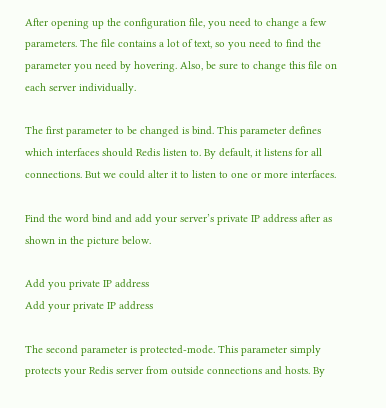After opening up the configuration file, you need to change a few parameters. The file contains a lot of text, so you need to find the parameter you need by hovering. Also, be sure to change this file on each server individually.

The first parameter to be changed is bind. This parameter defines which interfaces should Redis listen to. By default, it listens for all connections. But we could alter it to listen to one or more interfaces.

Find the word bind and add your server’s private IP address after as shown in the picture below.

Add you private IP address
Add your private IP address

The second parameter is protected-mode. This parameter simply protects your Redis server from outside connections and hosts. By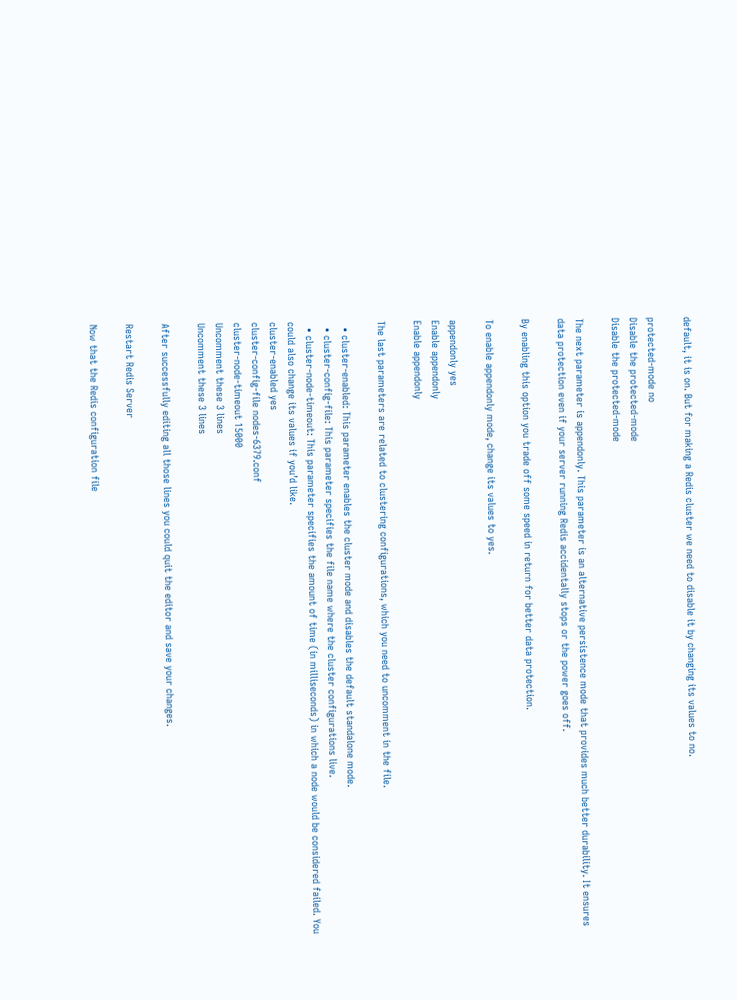default, it is on. But for making a Redis cluster we need to disable it by changing its values to no.

protected-mode no
Disable the protected-mode
Disable the protected-mode

The next parameter is appendonly. This parameter is an alternative persistence mode that provides much better durability. It ensures data protection even if your server running Redis accidentally stops or the power goes off.

By enabling this option you trade off some speed in return for better data protection.

To enable appendonly mode, change its values to yes.

appendonly yes
Enable appendonly
Enable appendonly

The last parameters are related to clustering configurations, which you need to uncomment in the file.

  • cluster-enabled: This parameter enables the cluster mode and disables the default standalone mode.
  • cluster-config-file: This parameter specifies the file name where the cluster configurations live.
  • cluster-node-timeout: This parameter specifies the amount of time (in milliseconds) in which a node would be considered failed. You could also change its values if you’d like.
cluster-enabled yes
cluster-config-file nodes-6379.conf
cluster-node-timeout 15000
Uncomment these 3 lines
Uncomment these 3 lines

After successfully editing all those lines you could quit the editor and save your changes.

Restart Redis Server

Now that the Redis configuration file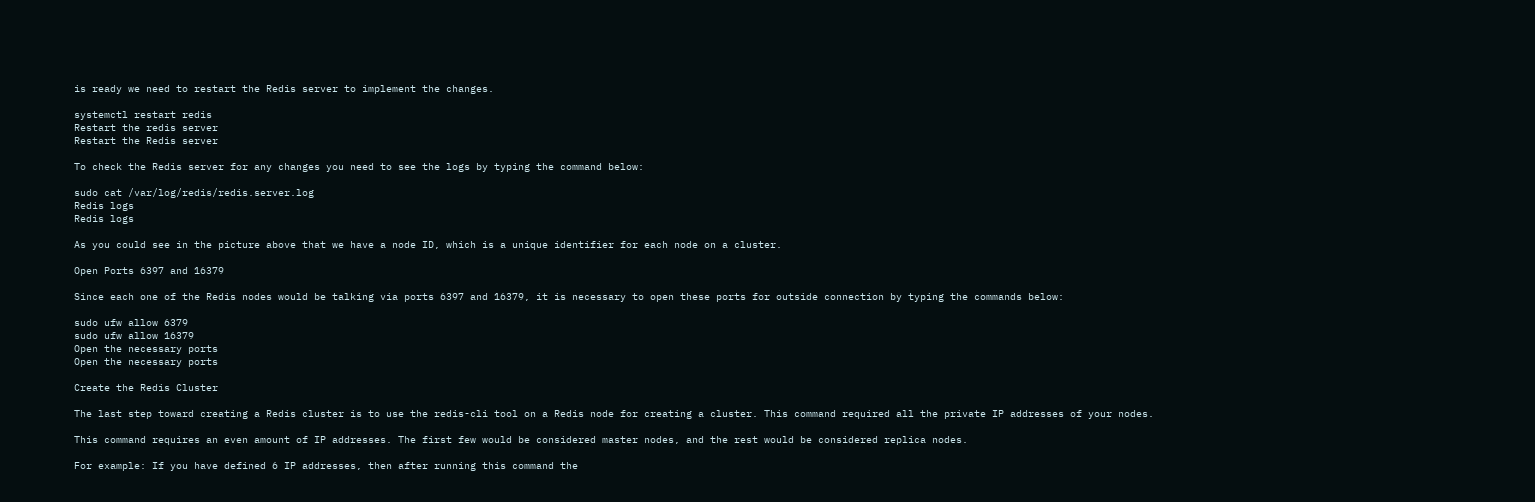is ready we need to restart the Redis server to implement the changes.

systemctl restart redis
Restart the redis server
Restart the Redis server

To check the Redis server for any changes you need to see the logs by typing the command below:

sudo cat /var/log/redis/redis.server.log
Redis logs
Redis logs

As you could see in the picture above that we have a node ID, which is a unique identifier for each node on a cluster.

Open Ports 6397 and 16379

Since each one of the Redis nodes would be talking via ports 6397 and 16379, it is necessary to open these ports for outside connection by typing the commands below:

sudo ufw allow 6379
sudo ufw allow 16379
Open the necessary ports
Open the necessary ports

Create the Redis Cluster

The last step toward creating a Redis cluster is to use the redis-cli tool on a Redis node for creating a cluster. This command required all the private IP addresses of your nodes.

This command requires an even amount of IP addresses. The first few would be considered master nodes, and the rest would be considered replica nodes.

For example: If you have defined 6 IP addresses, then after running this command the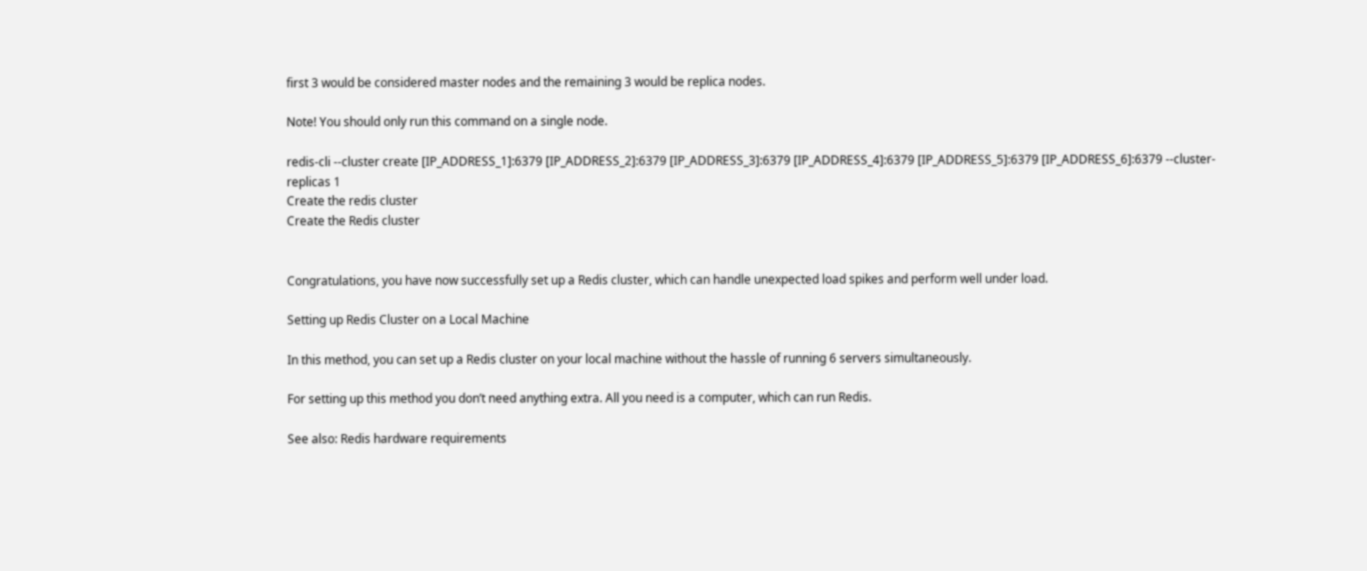first 3 would be considered master nodes and the remaining 3 would be replica nodes.

Note! You should only run this command on a single node.

redis-cli --cluster create [IP_ADDRESS_1]:6379 [IP_ADDRESS_2]:6379 [IP_ADDRESS_3]:6379 [IP_ADDRESS_4]:6379 [IP_ADDRESS_5]:6379 [IP_ADDRESS_6]:6379 --cluster-replicas 1
Create the redis cluster
Create the Redis cluster


Congratulations, you have now successfully set up a Redis cluster, which can handle unexpected load spikes and perform well under load.

Setting up Redis Cluster on a Local Machine

In this method, you can set up a Redis cluster on your local machine without the hassle of running 6 servers simultaneously.

For setting up this method you don’t need anything extra. All you need is a computer, which can run Redis.

See also: Redis hardware requirements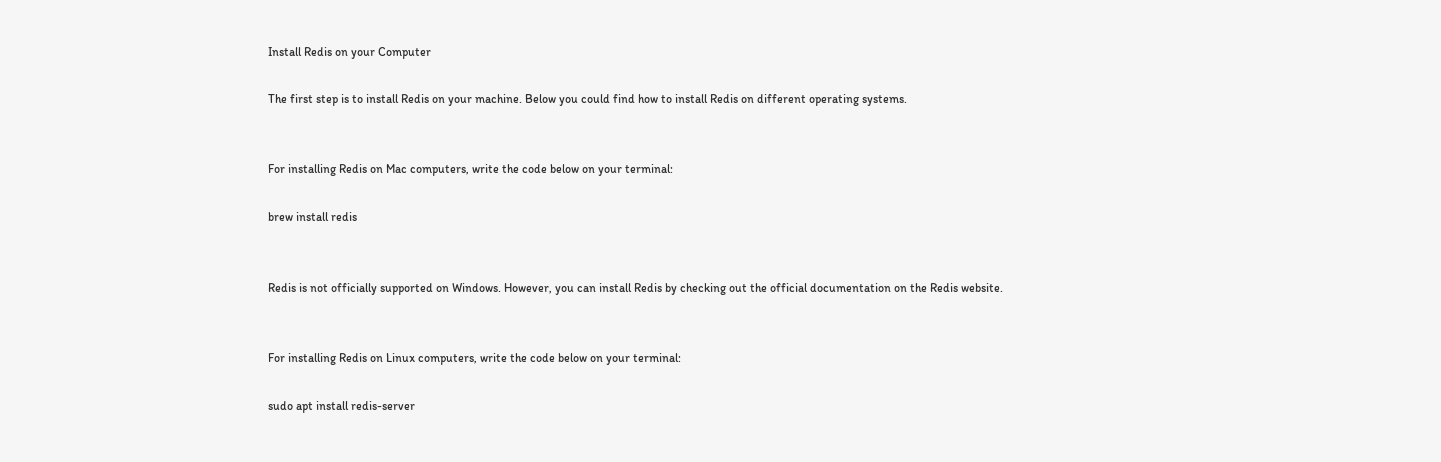Install Redis on your Computer

The first step is to install Redis on your machine. Below you could find how to install Redis on different operating systems.


For installing Redis on Mac computers, write the code below on your terminal:

brew install redis


Redis is not officially supported on Windows. However, you can install Redis by checking out the official documentation on the Redis website.


For installing Redis on Linux computers, write the code below on your terminal:

sudo apt install redis-server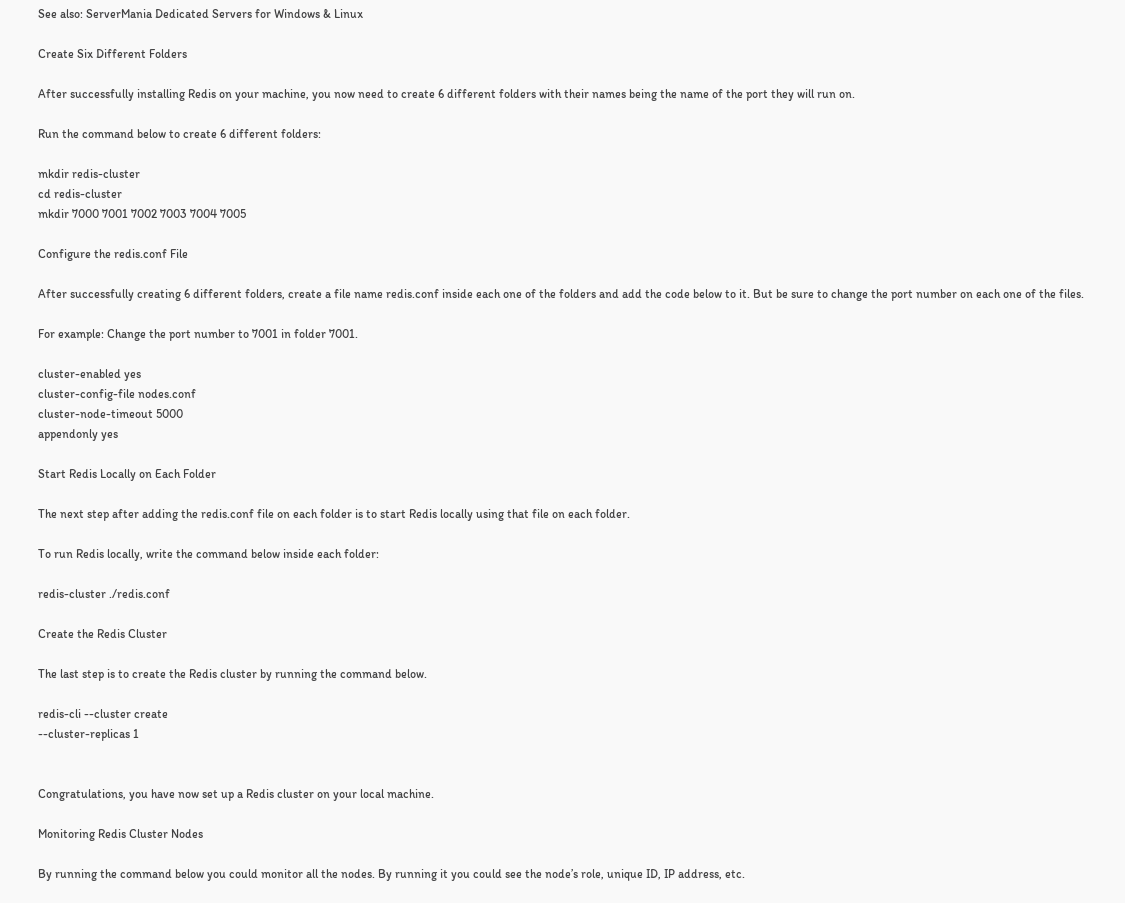See also: ServerMania Dedicated Servers for Windows & Linux

Create Six Different Folders

After successfully installing Redis on your machine, you now need to create 6 different folders with their names being the name of the port they will run on.

Run the command below to create 6 different folders:

mkdir redis-cluster
cd redis-cluster
mkdir 7000 7001 7002 7003 7004 7005

Configure the redis.conf File

After successfully creating 6 different folders, create a file name redis.conf inside each one of the folders and add the code below to it. But be sure to change the port number on each one of the files.

For example: Change the port number to 7001 in folder 7001.

cluster-enabled yes
cluster-config-file nodes.conf
cluster-node-timeout 5000
appendonly yes

Start Redis Locally on Each Folder

The next step after adding the redis.conf file on each folder is to start Redis locally using that file on each folder.

To run Redis locally, write the command below inside each folder:

redis-cluster ./redis.conf

Create the Redis Cluster

The last step is to create the Redis cluster by running the command below.

redis-cli --cluster create
--cluster-replicas 1


Congratulations, you have now set up a Redis cluster on your local machine.

Monitoring Redis Cluster Nodes

By running the command below you could monitor all the nodes. By running it you could see the node’s role, unique ID, IP address, etc.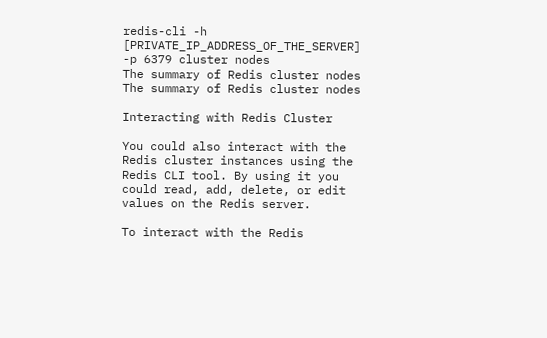redis-cli -h [PRIVATE_IP_ADDRESS_OF_THE_SERVER] -p 6379 cluster nodes
The summary of Redis cluster nodes
The summary of Redis cluster nodes

Interacting with Redis Cluster

You could also interact with the Redis cluster instances using the Redis CLI tool. By using it you could read, add, delete, or edit values on the Redis server.

To interact with the Redis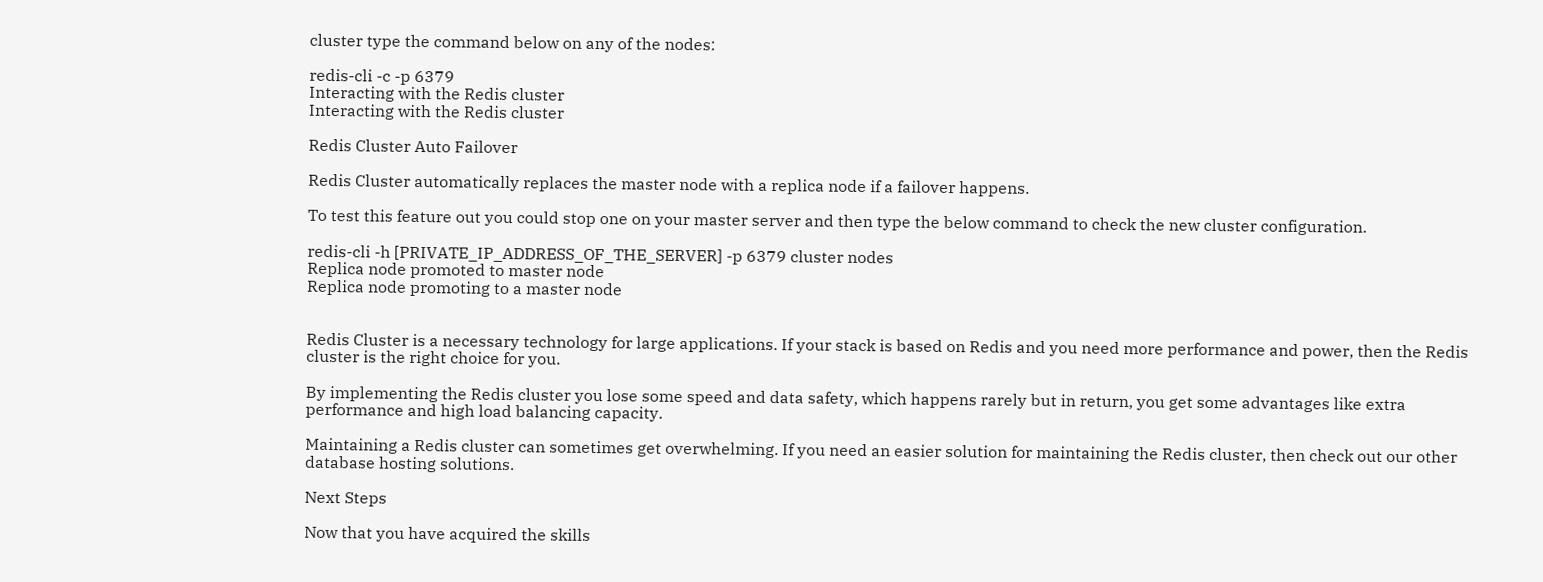cluster type the command below on any of the nodes:

redis-cli -c -p 6379
Interacting with the Redis cluster
Interacting with the Redis cluster

Redis Cluster Auto Failover

Redis Cluster automatically replaces the master node with a replica node if a failover happens.

To test this feature out you could stop one on your master server and then type the below command to check the new cluster configuration.

redis-cli -h [PRIVATE_IP_ADDRESS_OF_THE_SERVER] -p 6379 cluster nodes
Replica node promoted to master node
Replica node promoting to a master node


Redis Cluster is a necessary technology for large applications. If your stack is based on Redis and you need more performance and power, then the Redis cluster is the right choice for you.

By implementing the Redis cluster you lose some speed and data safety, which happens rarely but in return, you get some advantages like extra performance and high load balancing capacity.

Maintaining a Redis cluster can sometimes get overwhelming. If you need an easier solution for maintaining the Redis cluster, then check out our other database hosting solutions.

Next Steps

Now that you have acquired the skills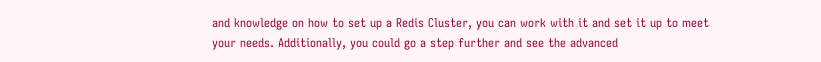and knowledge on how to set up a Redis Cluster, you can work with it and set it up to meet your needs. Additionally, you could go a step further and see the advanced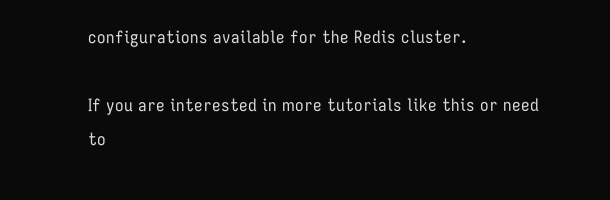configurations available for the Redis cluster.

If you are interested in more tutorials like this or need to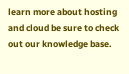learn more about hosting and cloud be sure to check out our knowledge base.